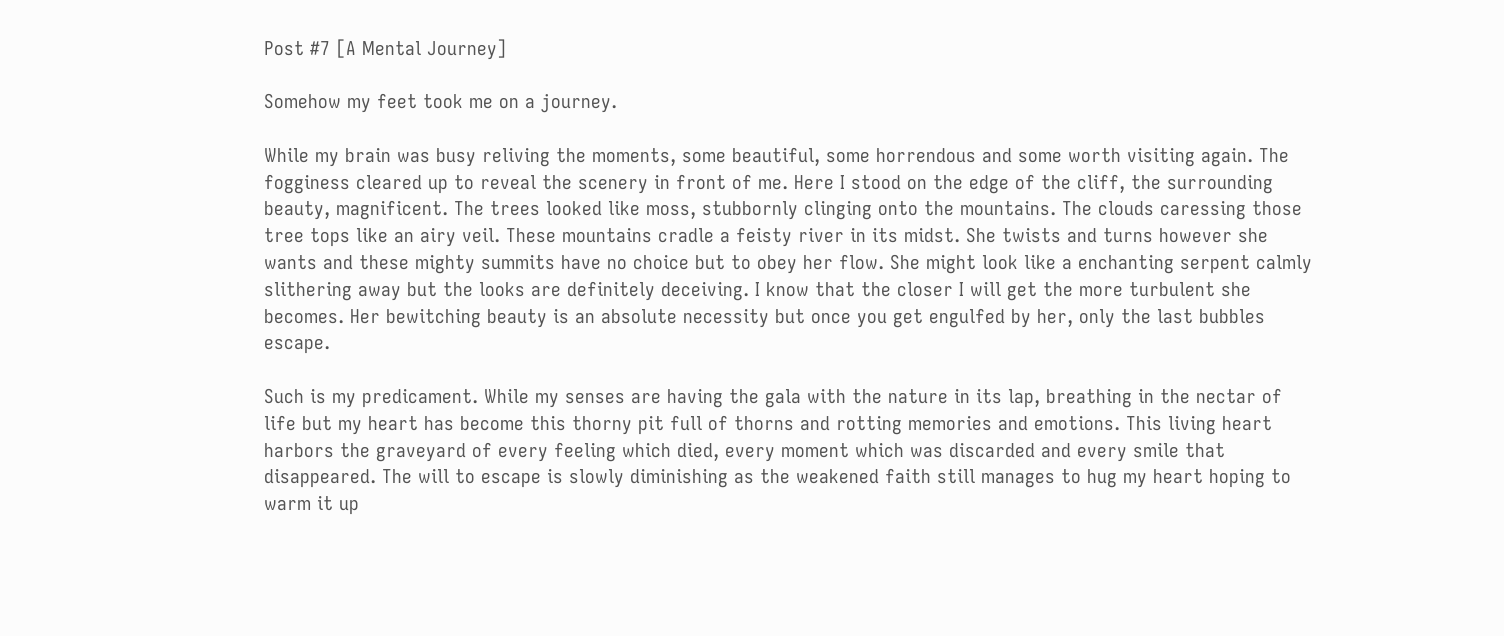Post #7 [A Mental Journey]

Somehow my feet took me on a journey.

While my brain was busy reliving the moments, some beautiful, some horrendous and some worth visiting again. The fogginess cleared up to reveal the scenery in front of me. Here I stood on the edge of the cliff, the surrounding beauty, magnificent. The trees looked like moss, stubbornly clinging onto the mountains. The clouds caressing those tree tops like an airy veil. These mountains cradle a feisty river in its midst. She twists and turns however she wants and these mighty summits have no choice but to obey her flow. She might look like a enchanting serpent calmly slithering away but the looks are definitely deceiving. I know that the closer I will get the more turbulent she becomes. Her bewitching beauty is an absolute necessity but once you get engulfed by her, only the last bubbles escape.

Such is my predicament. While my senses are having the gala with the nature in its lap, breathing in the nectar of life but my heart has become this thorny pit full of thorns and rotting memories and emotions. This living heart harbors the graveyard of every feeling which died, every moment which was discarded and every smile that disappeared. The will to escape is slowly diminishing as the weakened faith still manages to hug my heart hoping to warm it up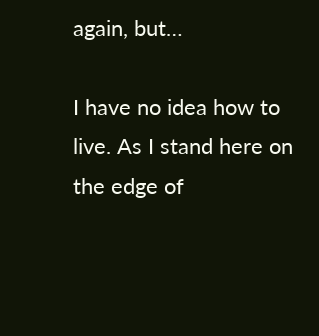again, but…

I have no idea how to live. As I stand here on the edge of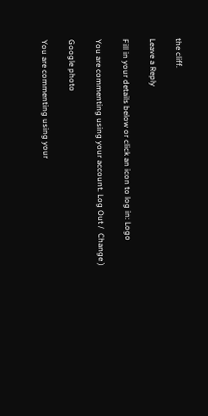the cliff.

Leave a Reply

Fill in your details below or click an icon to log in: Logo

You are commenting using your account. Log Out /  Change )

Google photo

You are commenting using your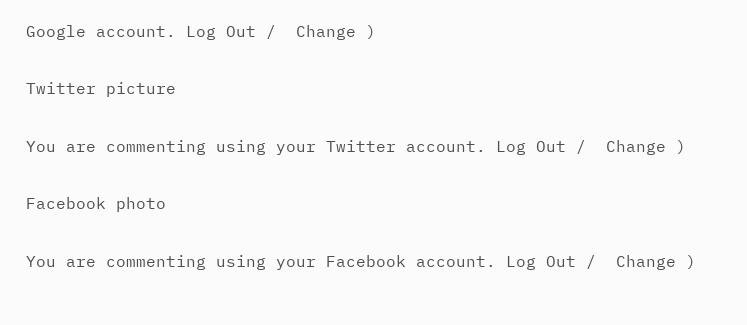Google account. Log Out /  Change )

Twitter picture

You are commenting using your Twitter account. Log Out /  Change )

Facebook photo

You are commenting using your Facebook account. Log Out /  Change )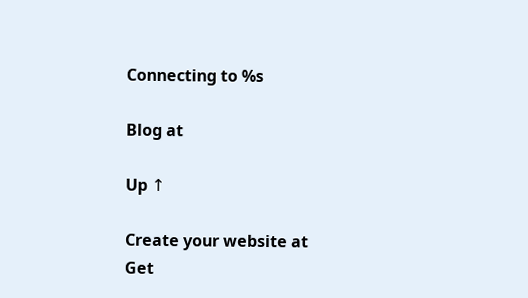Connecting to %s

Blog at

Up ↑

Create your website at
Get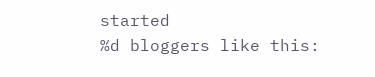started
%d bloggers like this: